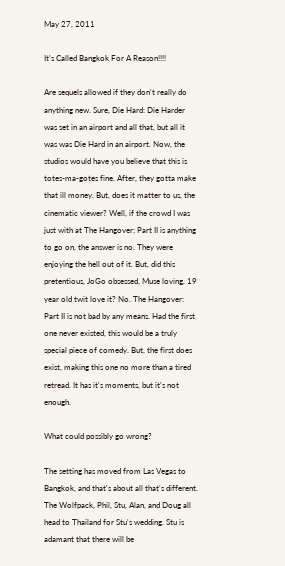May 27, 2011

It's Called Bangkok For A Reason!!!!

Are sequels allowed if they don't really do anything new. Sure, Die Hard: Die Harder was set in an airport and all that, but all it was was Die Hard in an airport. Now, the studios would have you believe that this is totes-ma-gotes fine. After, they gotta make that ill money. But, does it matter to us, the cinematic viewer? Well, if the crowd I was just with at The Hangover: Part II is anything to go on, the answer is no. They were enjoying the hell out of it. But, did this pretentious, JoGo obsessed, Muse loving, 19 year old twit love it? No. The Hangover: Part II is not bad by any means. Had the first one never existed, this would be a truly special piece of comedy. But, the first does exist, making this one no more than a tired retread. It has it's moments, but it's not enough.

What could possibly go wrong?

The setting has moved from Las Vegas to Bangkok, and that's about all that's different. The Wolfpack, Phil, Stu, Alan, and Doug all head to Thailand for Stu's wedding. Stu is adamant that there will be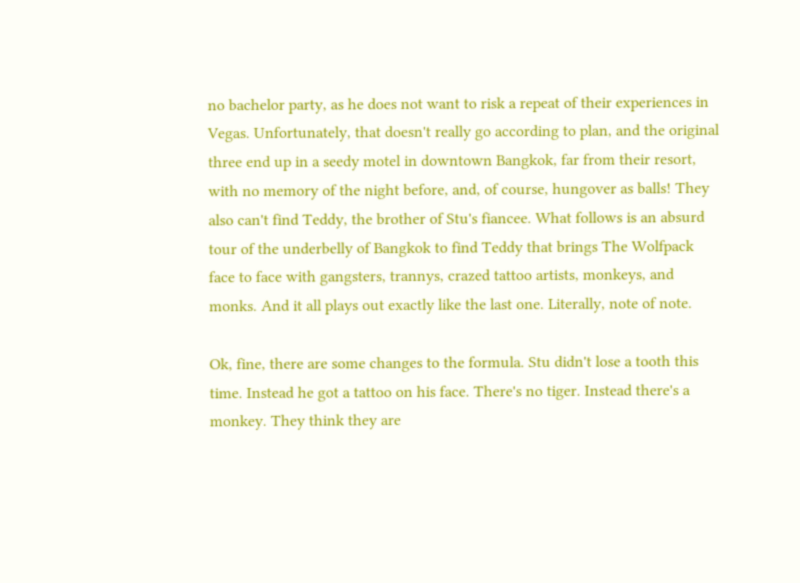no bachelor party, as he does not want to risk a repeat of their experiences in Vegas. Unfortunately, that doesn't really go according to plan, and the original three end up in a seedy motel in downtown Bangkok, far from their resort, with no memory of the night before, and, of course, hungover as balls! They also can't find Teddy, the brother of Stu's fiancee. What follows is an absurd tour of the underbelly of Bangkok to find Teddy that brings The Wolfpack face to face with gangsters, trannys, crazed tattoo artists, monkeys, and monks. And it all plays out exactly like the last one. Literally, note of note.

Ok, fine, there are some changes to the formula. Stu didn't lose a tooth this time. Instead he got a tattoo on his face. There's no tiger. Instead there's a monkey. They think they are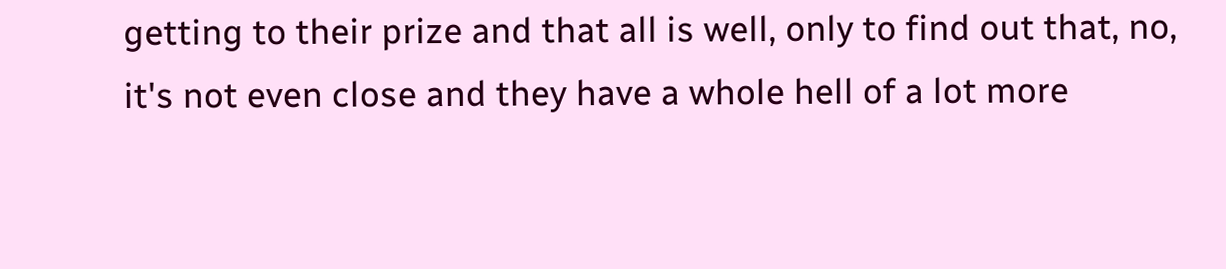getting to their prize and that all is well, only to find out that, no, it's not even close and they have a whole hell of a lot more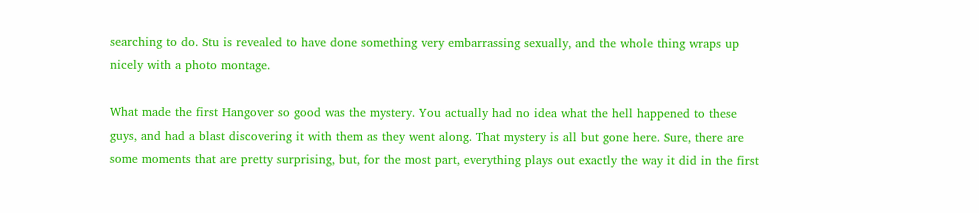searching to do. Stu is revealed to have done something very embarrassing sexually, and the whole thing wraps up nicely with a photo montage.

What made the first Hangover so good was the mystery. You actually had no idea what the hell happened to these guys, and had a blast discovering it with them as they went along. That mystery is all but gone here. Sure, there are some moments that are pretty surprising, but, for the most part, everything plays out exactly the way it did in the first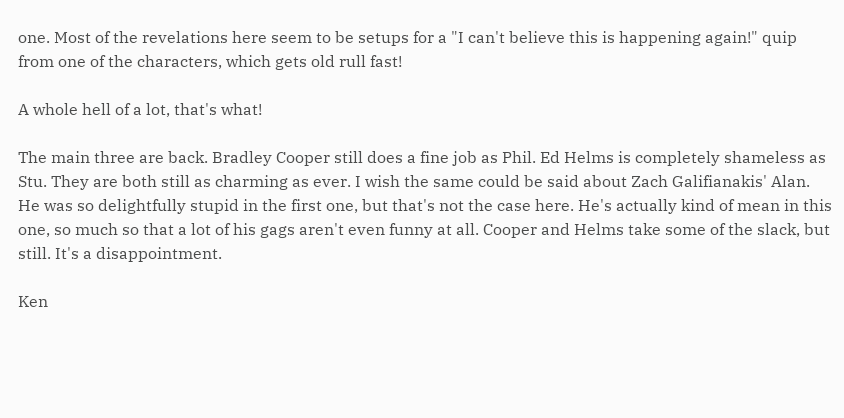one. Most of the revelations here seem to be setups for a "I can't believe this is happening again!" quip from one of the characters, which gets old rull fast!

A whole hell of a lot, that's what!

The main three are back. Bradley Cooper still does a fine job as Phil. Ed Helms is completely shameless as Stu. They are both still as charming as ever. I wish the same could be said about Zach Galifianakis' Alan. He was so delightfully stupid in the first one, but that's not the case here. He's actually kind of mean in this one, so much so that a lot of his gags aren't even funny at all. Cooper and Helms take some of the slack, but still. It's a disappointment.

Ken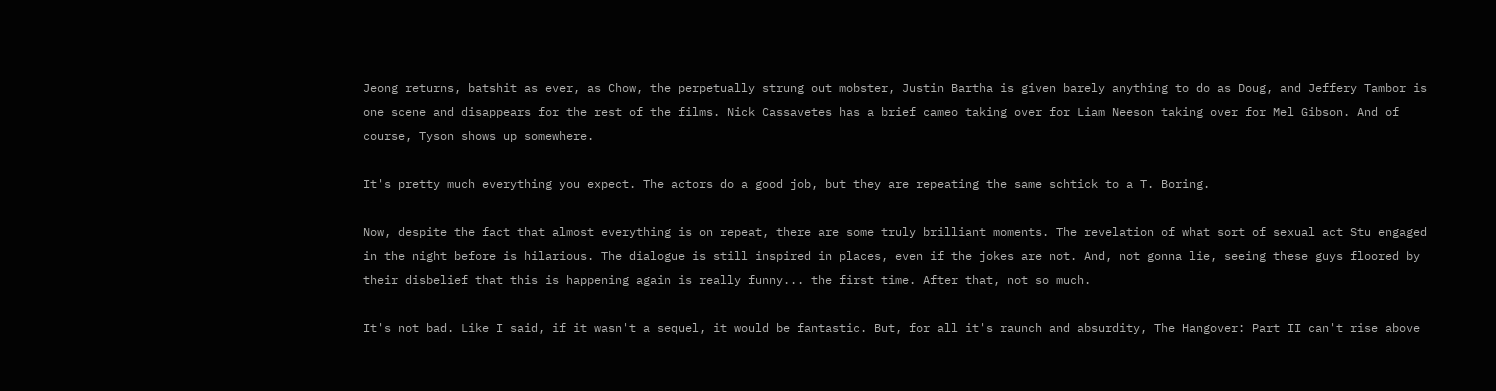Jeong returns, batshit as ever, as Chow, the perpetually strung out mobster, Justin Bartha is given barely anything to do as Doug, and Jeffery Tambor is one scene and disappears for the rest of the films. Nick Cassavetes has a brief cameo taking over for Liam Neeson taking over for Mel Gibson. And of course, Tyson shows up somewhere.

It's pretty much everything you expect. The actors do a good job, but they are repeating the same schtick to a T. Boring.

Now, despite the fact that almost everything is on repeat, there are some truly brilliant moments. The revelation of what sort of sexual act Stu engaged in the night before is hilarious. The dialogue is still inspired in places, even if the jokes are not. And, not gonna lie, seeing these guys floored by their disbelief that this is happening again is really funny... the first time. After that, not so much.

It's not bad. Like I said, if it wasn't a sequel, it would be fantastic. But, for all it's raunch and absurdity, The Hangover: Part II can't rise above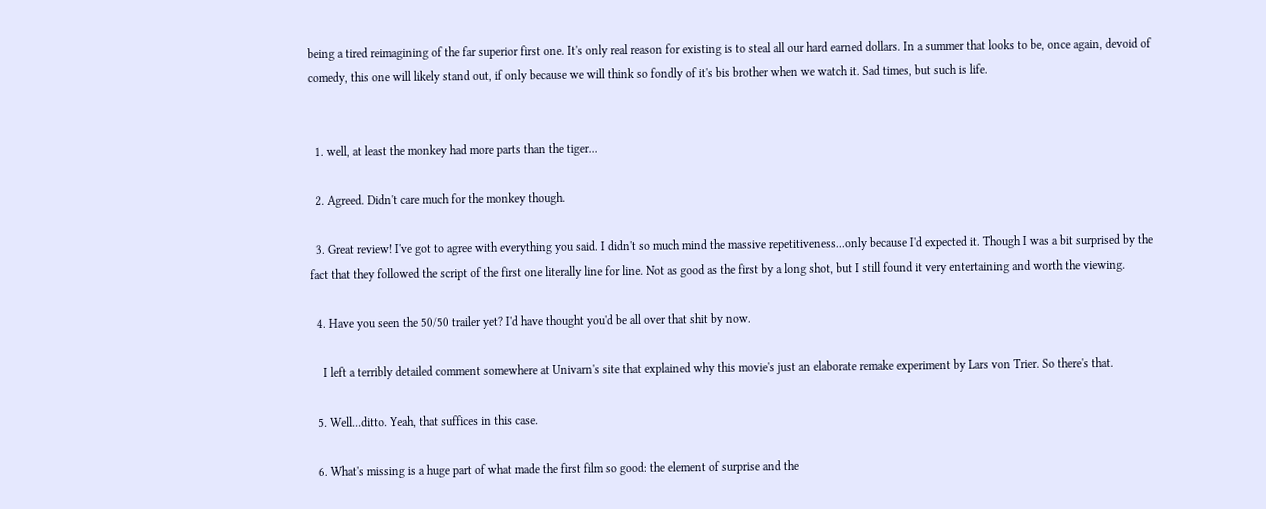being a tired reimagining of the far superior first one. It's only real reason for existing is to steal all our hard earned dollars. In a summer that looks to be, once again, devoid of comedy, this one will likely stand out, if only because we will think so fondly of it's bis brother when we watch it. Sad times, but such is life.


  1. well, at least the monkey had more parts than the tiger...

  2. Agreed. Didn't care much for the monkey though.

  3. Great review! I've got to agree with everything you said. I didn't so much mind the massive repetitiveness...only because I'd expected it. Though I was a bit surprised by the fact that they followed the script of the first one literally line for line. Not as good as the first by a long shot, but I still found it very entertaining and worth the viewing.

  4. Have you seen the 50/50 trailer yet? I'd have thought you'd be all over that shit by now.

    I left a terribly detailed comment somewhere at Univarn's site that explained why this movie's just an elaborate remake experiment by Lars von Trier. So there's that.

  5. Well...ditto. Yeah, that suffices in this case.

  6. What's missing is a huge part of what made the first film so good: the element of surprise and the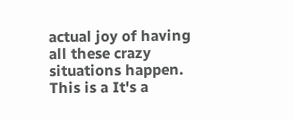actual joy of having all these crazy situations happen. This is a It's a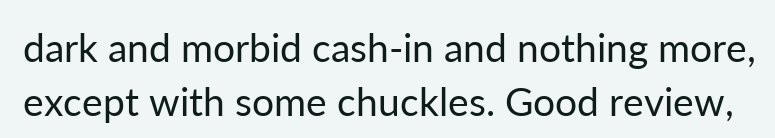dark and morbid cash-in and nothing more, except with some chuckles. Good review,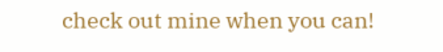check out mine when you can!